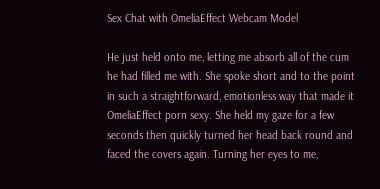Sex Chat with OmeliaEffect Webcam Model

He just held onto me, letting me absorb all of the cum he had filled me with. She spoke short and to the point in such a straightforward, emotionless way that made it OmeliaEffect porn sexy. She held my gaze for a few seconds then quickly turned her head back round and faced the covers again. Turning her eyes to me,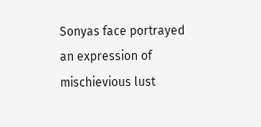Sonyas face portrayed an expression of mischievious lust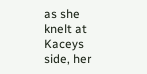as she knelt at Kaceys side, her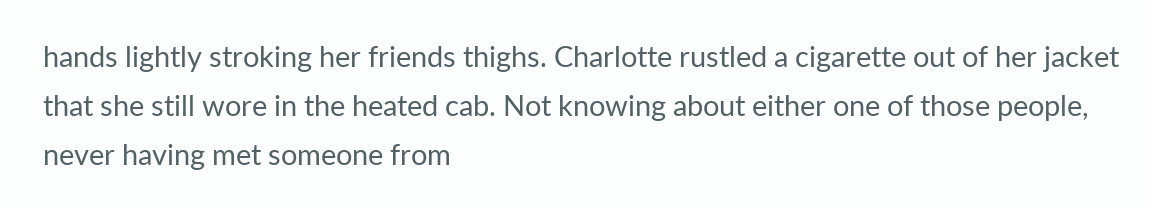hands lightly stroking her friends thighs. Charlotte rustled a cigarette out of her jacket that she still wore in the heated cab. Not knowing about either one of those people, never having met someone from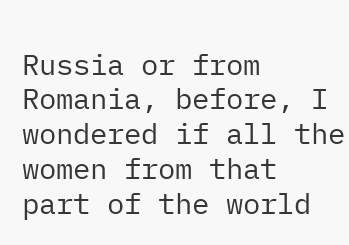Russia or from Romania, before, I wondered if all the women from that part of the world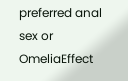preferred anal sex or OmeliaEffect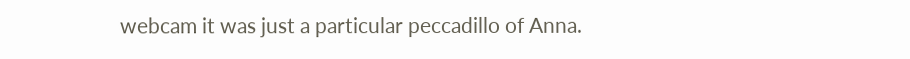webcam it was just a particular peccadillo of Anna.